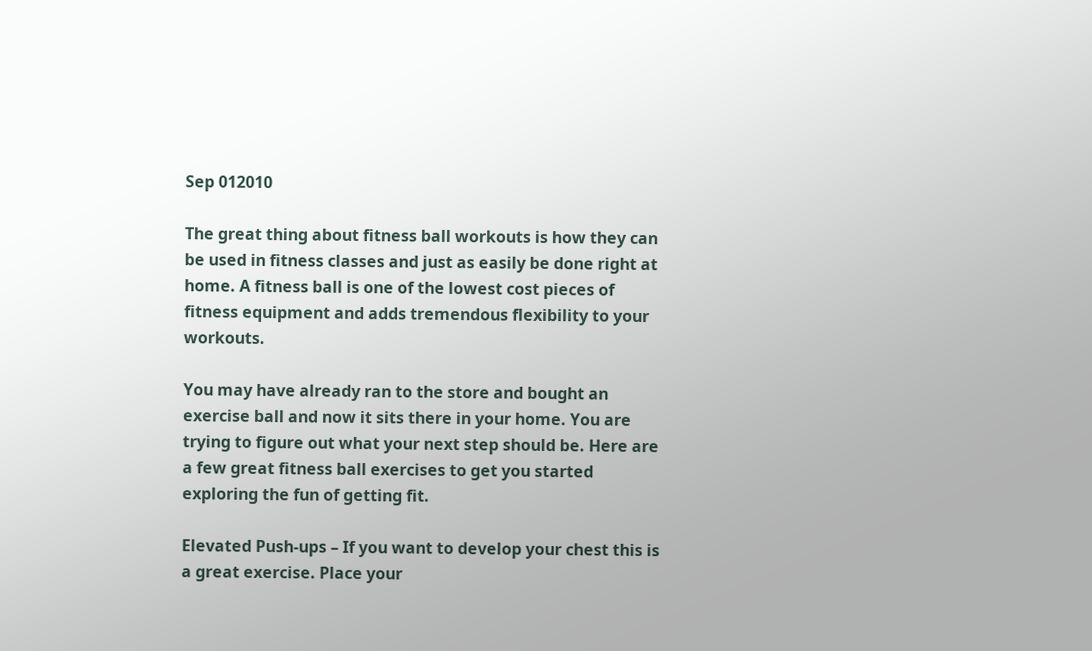Sep 012010

The great thing about fitness ball workouts is how they can be used in fitness classes and just as easily be done right at home. A fitness ball is one of the lowest cost pieces of fitness equipment and adds tremendous flexibility to your workouts.

You may have already ran to the store and bought an exercise ball and now it sits there in your home. You are trying to figure out what your next step should be. Here are a few great fitness ball exercises to get you started exploring the fun of getting fit.

Elevated Push-ups – If you want to develop your chest this is a great exercise. Place your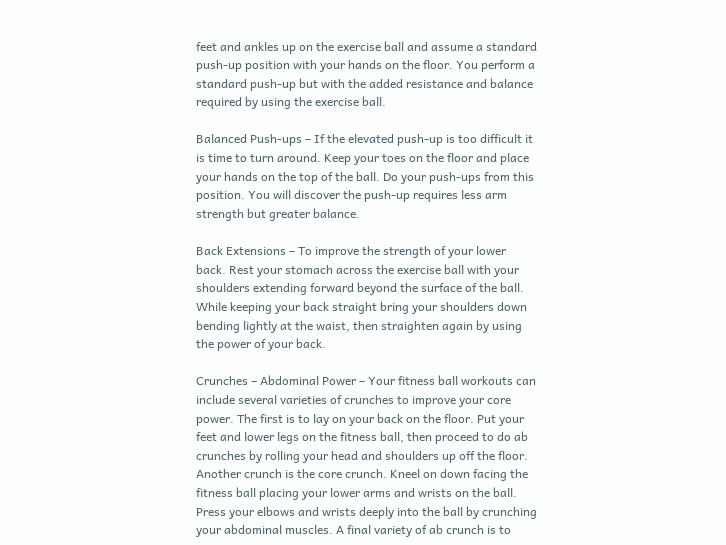feet and ankles up on the exercise ball and assume a standard push-up position with your hands on the floor. You perform a standard push-up but with the added resistance and balance required by using the exercise ball.

Balanced Push-ups – If the elevated push-up is too difficult it is time to turn around. Keep your toes on the floor and place your hands on the top of the ball. Do your push-ups from this position. You will discover the push-up requires less arm strength but greater balance.

Back Extensions – To improve the strength of your lower back. Rest your stomach across the exercise ball with your shoulders extending forward beyond the surface of the ball. While keeping your back straight bring your shoulders down bending lightly at the waist, then straighten again by using the power of your back.

Crunches – Abdominal Power – Your fitness ball workouts can include several varieties of crunches to improve your core power. The first is to lay on your back on the floor. Put your feet and lower legs on the fitness ball, then proceed to do ab crunches by rolling your head and shoulders up off the floor. Another crunch is the core crunch. Kneel on down facing the fitness ball placing your lower arms and wrists on the ball. Press your elbows and wrists deeply into the ball by crunching your abdominal muscles. A final variety of ab crunch is to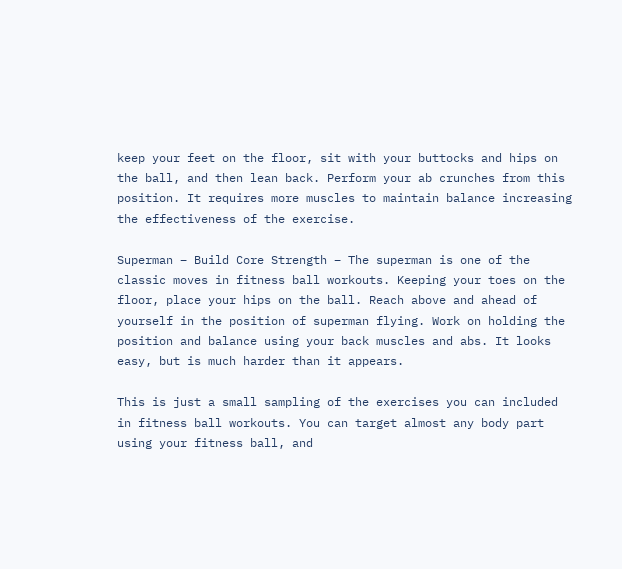keep your feet on the floor, sit with your buttocks and hips on the ball, and then lean back. Perform your ab crunches from this position. It requires more muscles to maintain balance increasing the effectiveness of the exercise.

Superman – Build Core Strength – The superman is one of the classic moves in fitness ball workouts. Keeping your toes on the floor, place your hips on the ball. Reach above and ahead of yourself in the position of superman flying. Work on holding the position and balance using your back muscles and abs. It looks easy, but is much harder than it appears.

This is just a small sampling of the exercises you can included in fitness ball workouts. You can target almost any body part using your fitness ball, and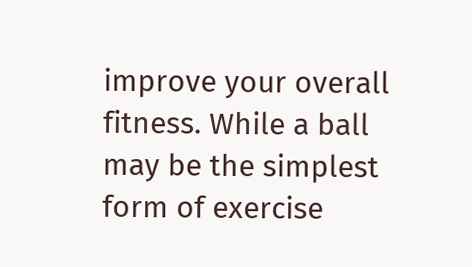improve your overall fitness. While a ball may be the simplest form of exercise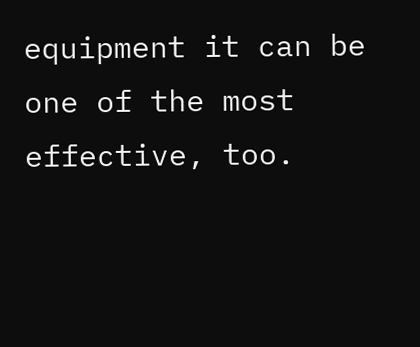equipment it can be one of the most effective, too.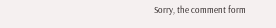Sorry, the comment form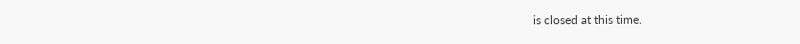is closed at this time.